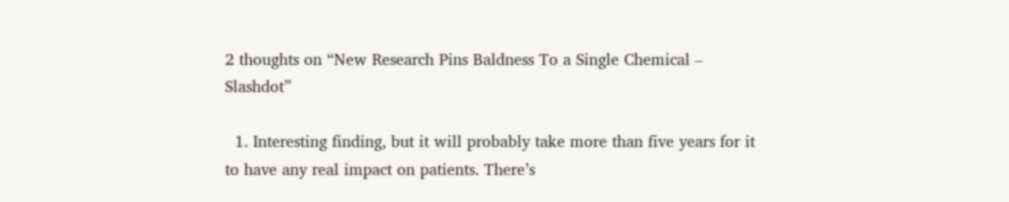2 thoughts on “New Research Pins Baldness To a Single Chemical – Slashdot”

  1. Interesting finding, but it will probably take more than five years for it to have any real impact on patients. There’s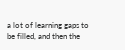a lot of learning gaps to be filled, and then the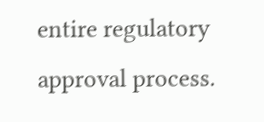entire regulatory approval process.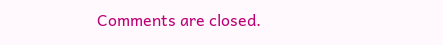Comments are closed.